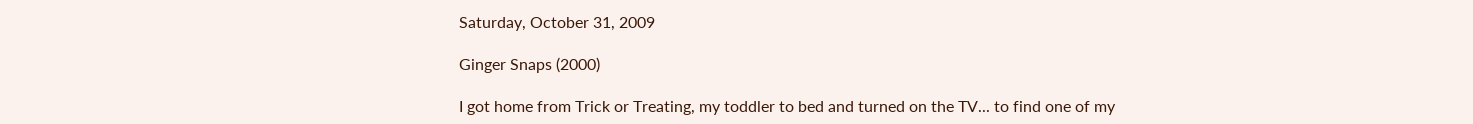Saturday, October 31, 2009

Ginger Snaps (2000)

I got home from Trick or Treating, my toddler to bed and turned on the TV... to find one of my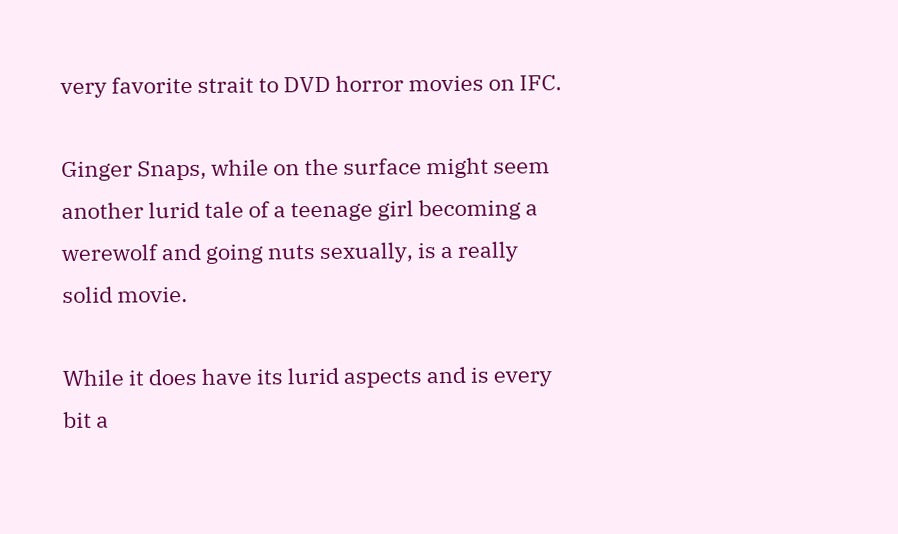very favorite strait to DVD horror movies on IFC.

Ginger Snaps, while on the surface might seem another lurid tale of a teenage girl becoming a werewolf and going nuts sexually, is a really solid movie.

While it does have its lurid aspects and is every bit a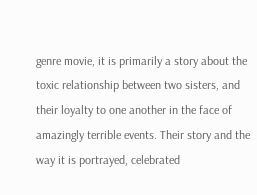genre movie, it is primarily a story about the toxic relationship between two sisters, and their loyalty to one another in the face of amazingly terrible events. Their story and the way it is portrayed, celebrated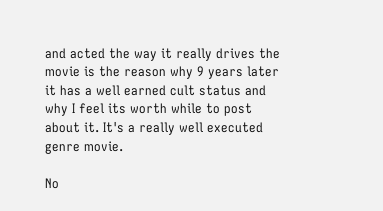and acted the way it really drives the movie is the reason why 9 years later it has a well earned cult status and why I feel its worth while to post about it. It's a really well executed genre movie.

No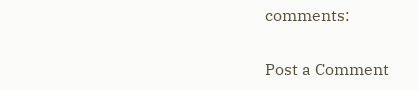comments:

Post a Comment